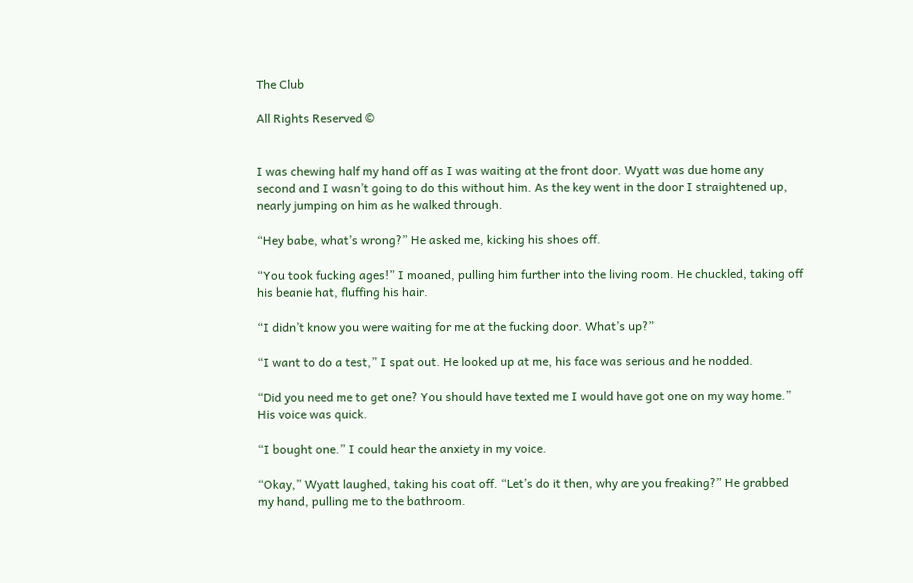The Club

All Rights Reserved ©


I was chewing half my hand off as I was waiting at the front door. Wyatt was due home any second and I wasn’t going to do this without him. As the key went in the door I straightened up, nearly jumping on him as he walked through.

“Hey babe, what’s wrong?” He asked me, kicking his shoes off.

“You took fucking ages!” I moaned, pulling him further into the living room. He chuckled, taking off his beanie hat, fluffing his hair.

“I didn’t know you were waiting for me at the fucking door. What’s up?”

“I want to do a test,” I spat out. He looked up at me, his face was serious and he nodded.

“Did you need me to get one? You should have texted me I would have got one on my way home.” His voice was quick.

“I bought one.” I could hear the anxiety in my voice.

“Okay,” Wyatt laughed, taking his coat off. “Let’s do it then, why are you freaking?” He grabbed my hand, pulling me to the bathroom.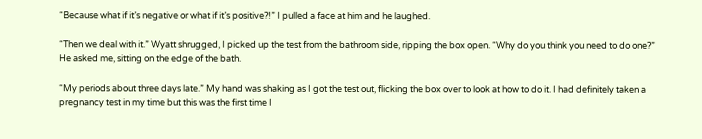“Because what if it’s negative or what if it’s positive?!” I pulled a face at him and he laughed.

“Then we deal with it.” Wyatt shrugged, I picked up the test from the bathroom side, ripping the box open. “Why do you think you need to do one?” He asked me, sitting on the edge of the bath.

“My periods about three days late.” My hand was shaking as I got the test out, flicking the box over to look at how to do it. I had definitely taken a pregnancy test in my time but this was the first time I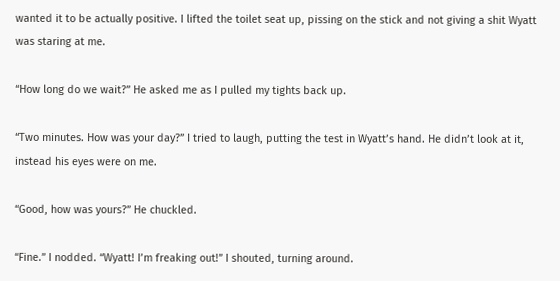wanted it to be actually positive. I lifted the toilet seat up, pissing on the stick and not giving a shit Wyatt was staring at me.

“How long do we wait?” He asked me as I pulled my tights back up.

“Two minutes. How was your day?” I tried to laugh, putting the test in Wyatt’s hand. He didn’t look at it, instead his eyes were on me.

“Good, how was yours?” He chuckled.

“Fine.” I nodded. “Wyatt! I’m freaking out!” I shouted, turning around.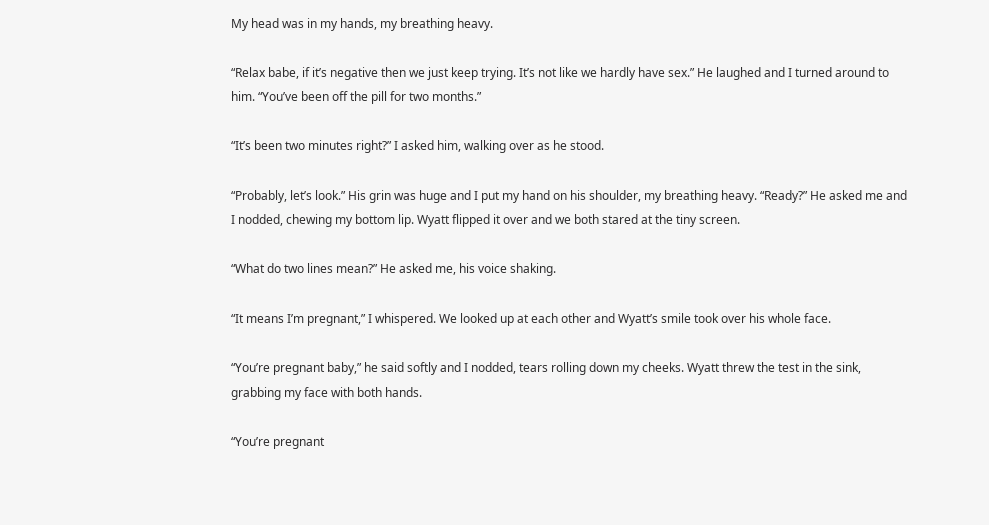My head was in my hands, my breathing heavy.

“Relax babe, if it’s negative then we just keep trying. It’s not like we hardly have sex.” He laughed and I turned around to him. “You’ve been off the pill for two months.”

“It’s been two minutes right?” I asked him, walking over as he stood.

“Probably, let’s look.” His grin was huge and I put my hand on his shoulder, my breathing heavy. “Ready?” He asked me and I nodded, chewing my bottom lip. Wyatt flipped it over and we both stared at the tiny screen.

“What do two lines mean?” He asked me, his voice shaking.

“It means I’m pregnant,” I whispered. We looked up at each other and Wyatt’s smile took over his whole face.

“You’re pregnant baby,” he said softly and I nodded, tears rolling down my cheeks. Wyatt threw the test in the sink, grabbing my face with both hands.

“You’re pregnant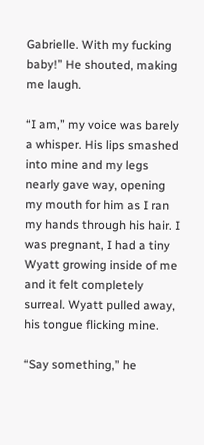Gabrielle. With my fucking baby!” He shouted, making me laugh.

“I am,” my voice was barely a whisper. His lips smashed into mine and my legs nearly gave way, opening my mouth for him as I ran my hands through his hair. I was pregnant, I had a tiny Wyatt growing inside of me and it felt completely surreal. Wyatt pulled away, his tongue flicking mine.

“Say something,” he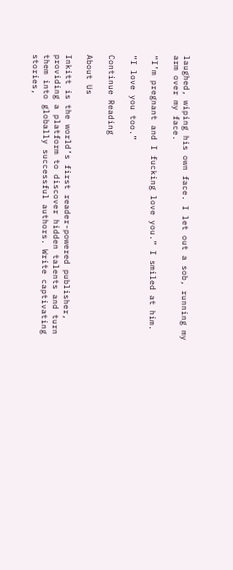laughed, wiping his own face. I let out a sob, running my arm over my face.

“I’m pregnant and I fucking love you.” I smiled at him.

“I love you too.”

Continue Reading

About Us

Inkitt is the world’s first reader-powered publisher, providing a platform to discover hidden talents and turn them into globally successful authors. Write captivating stories,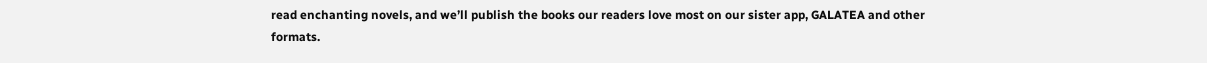read enchanting novels, and we’ll publish the books our readers love most on our sister app, GALATEA and other formats.